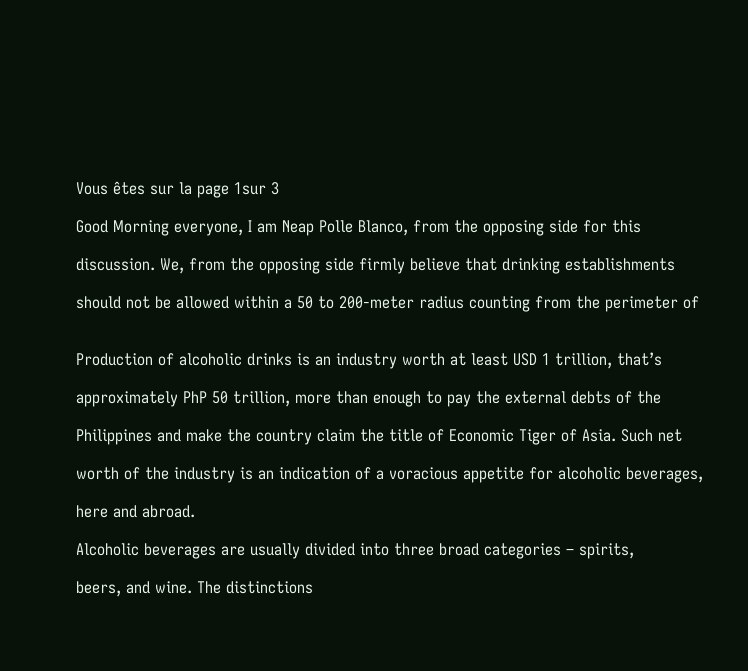Vous êtes sur la page 1sur 3

Good Morning everyone, I am Neap Polle Blanco, from the opposing side for this

discussion. We, from the opposing side firmly believe that drinking establishments

should not be allowed within a 50 to 200-meter radius counting from the perimeter of


Production of alcoholic drinks is an industry worth at least USD 1 trillion, that’s

approximately PhP 50 trillion, more than enough to pay the external debts of the

Philippines and make the country claim the title of Economic Tiger of Asia. Such net

worth of the industry is an indication of a voracious appetite for alcoholic beverages,

here and abroad.

Alcoholic beverages are usually divided into three broad categories – spirits,

beers, and wine. The distinctions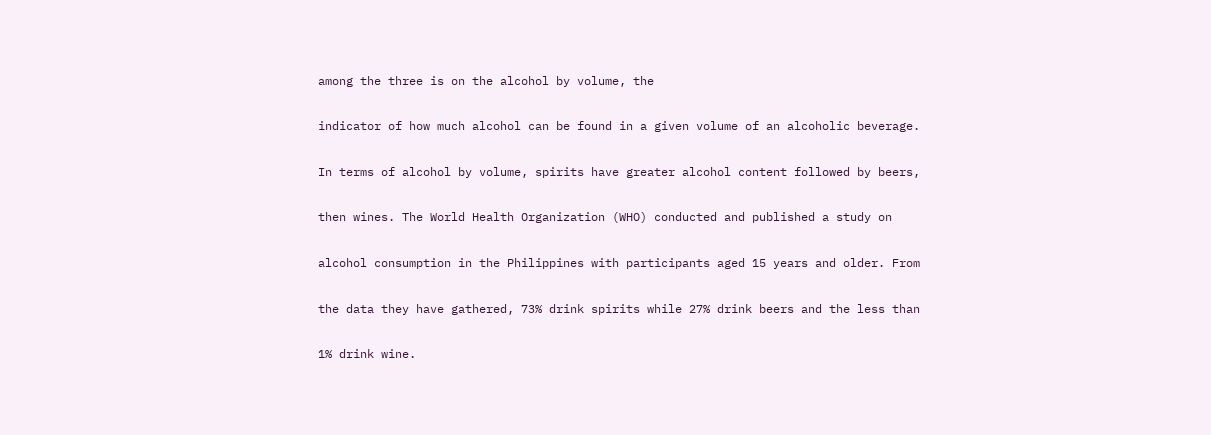among the three is on the alcohol by volume, the

indicator of how much alcohol can be found in a given volume of an alcoholic beverage.

In terms of alcohol by volume, spirits have greater alcohol content followed by beers,

then wines. The World Health Organization (WHO) conducted and published a study on

alcohol consumption in the Philippines with participants aged 15 years and older. From

the data they have gathered, 73% drink spirits while 27% drink beers and the less than

1% drink wine.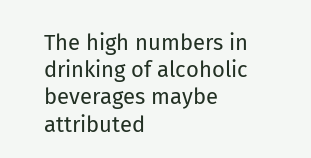The high numbers in drinking of alcoholic beverages maybe attributed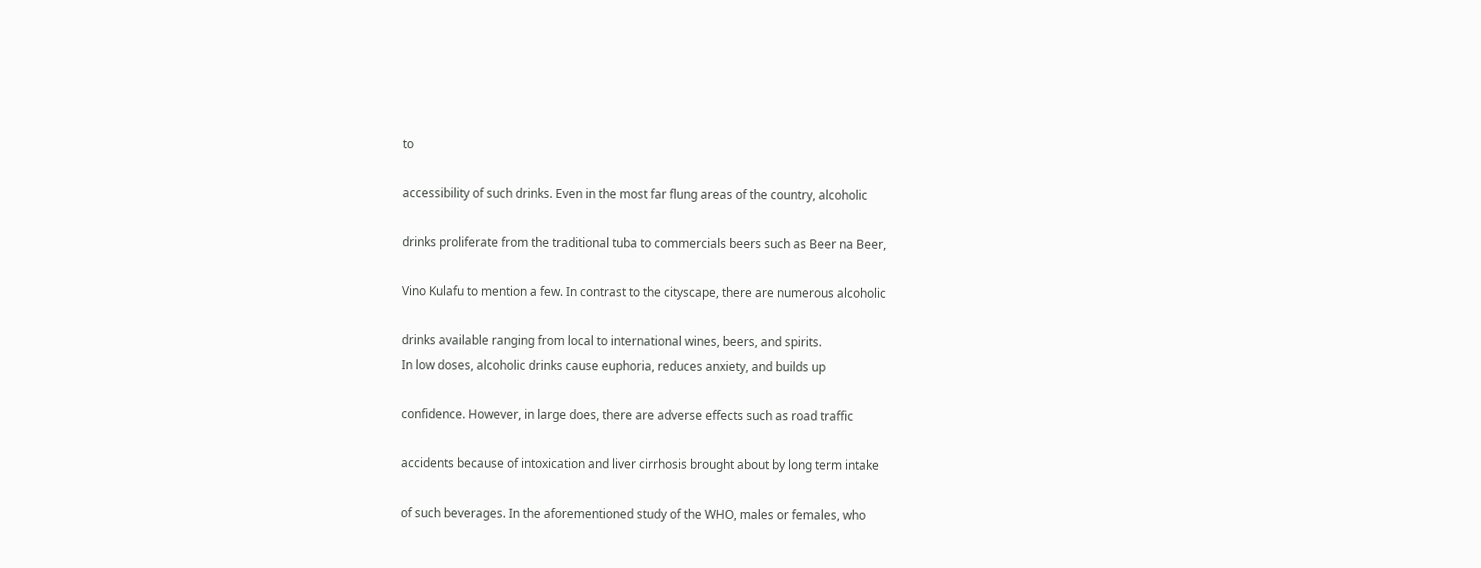to

accessibility of such drinks. Even in the most far flung areas of the country, alcoholic

drinks proliferate from the traditional tuba to commercials beers such as Beer na Beer,

Vino Kulafu to mention a few. In contrast to the cityscape, there are numerous alcoholic

drinks available ranging from local to international wines, beers, and spirits.
In low doses, alcoholic drinks cause euphoria, reduces anxiety, and builds up

confidence. However, in large does, there are adverse effects such as road traffic

accidents because of intoxication and liver cirrhosis brought about by long term intake

of such beverages. In the aforementioned study of the WHO, males or females, who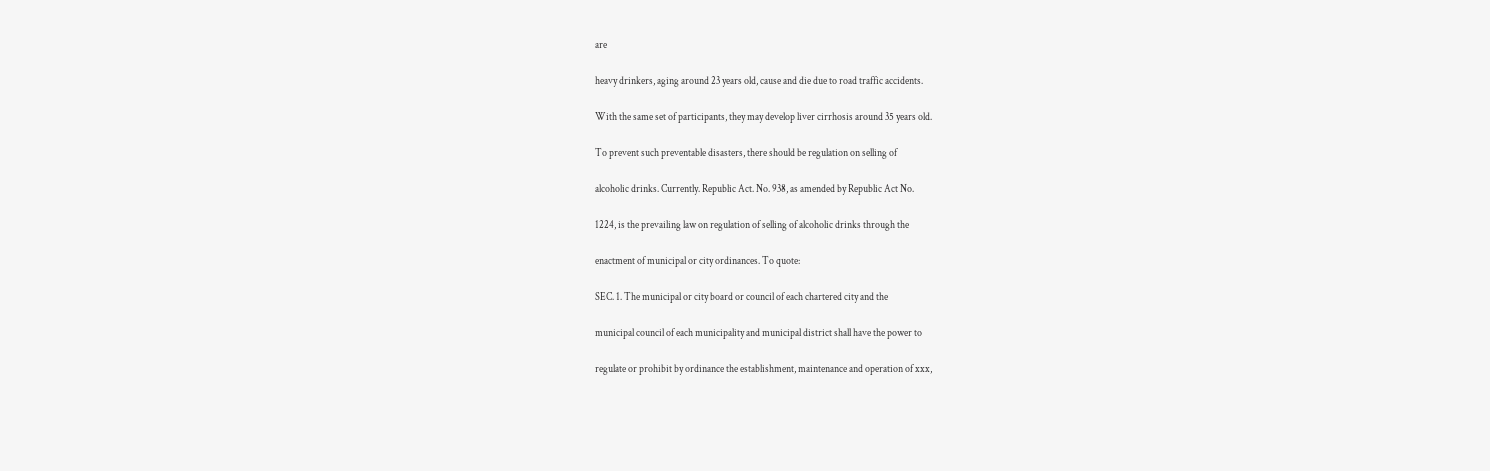are

heavy drinkers, aging around 23 years old, cause and die due to road traffic accidents.

With the same set of participants, they may develop liver cirrhosis around 35 years old.

To prevent such preventable disasters, there should be regulation on selling of

alcoholic drinks. Currently. Republic Act. No. 938, as amended by Republic Act No.

1224, is the prevailing law on regulation of selling of alcoholic drinks through the

enactment of municipal or city ordinances. To quote:

SEC. 1. The municipal or city board or council of each chartered city and the

municipal council of each municipality and municipal district shall have the power to

regulate or prohibit by ordinance the establishment, maintenance and operation of xxx,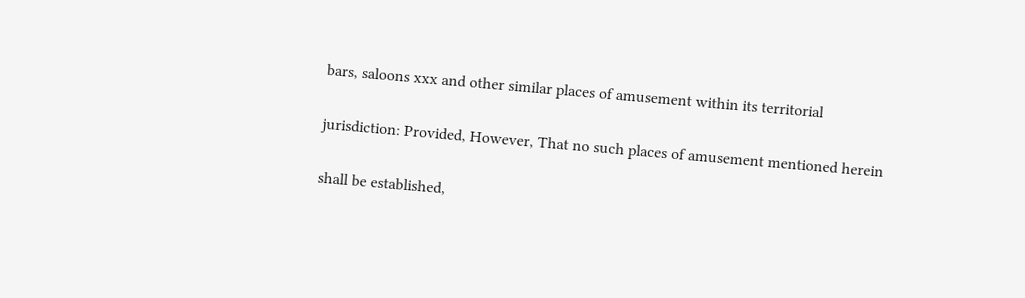bars, saloons xxx and other similar places of amusement within its territorial

jurisdiction: Provided, However, That no such places of amusement mentioned herein

shall be established,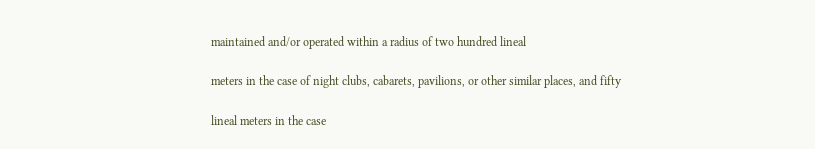maintained and/or operated within a radius of two hundred lineal

meters in the case of night clubs, cabarets, pavilions, or other similar places, and fifty

lineal meters in the case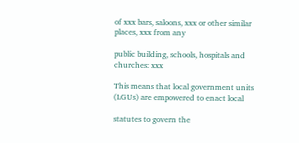of xxx bars, saloons, xxx or other similar places, xxx from any

public building, schools, hospitals and churches: xxx

This means that local government units (LGUs) are empowered to enact local

statutes to govern the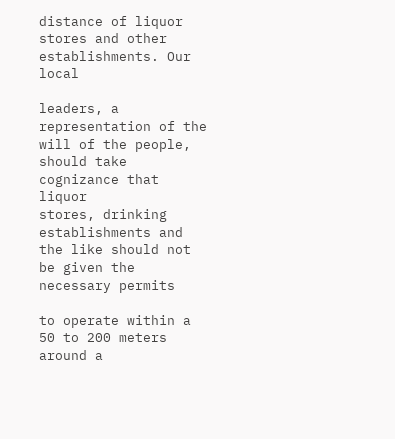distance of liquor stores and other establishments. Our local

leaders, a representation of the will of the people, should take cognizance that liquor
stores, drinking establishments and the like should not be given the necessary permits

to operate within a 50 to 200 meters around a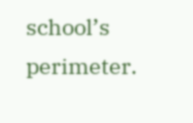school’s perimeter.